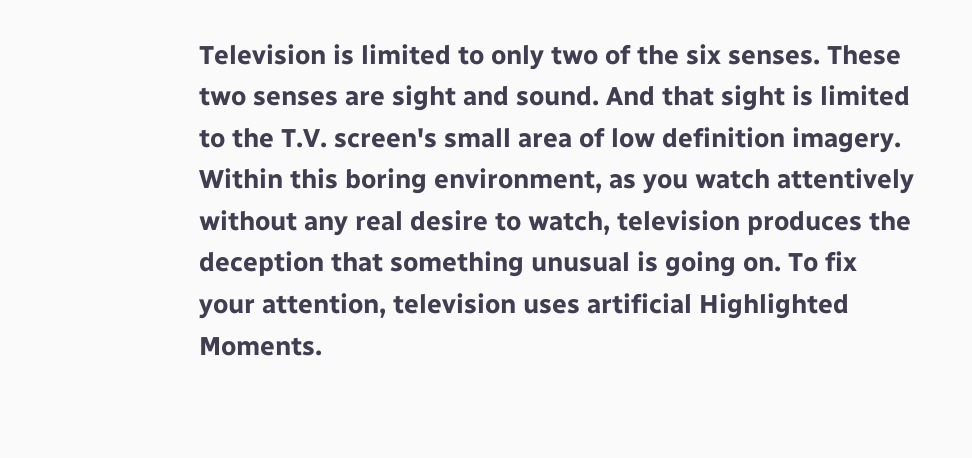Television is limited to only two of the six senses. These two senses are sight and sound. And that sight is limited to the T.V. screen's small area of low definition imagery. Within this boring environment, as you watch attentively without any real desire to watch, television produces the deception that something unusual is going on. To fix your attention, television uses artificial Highlighted Moments.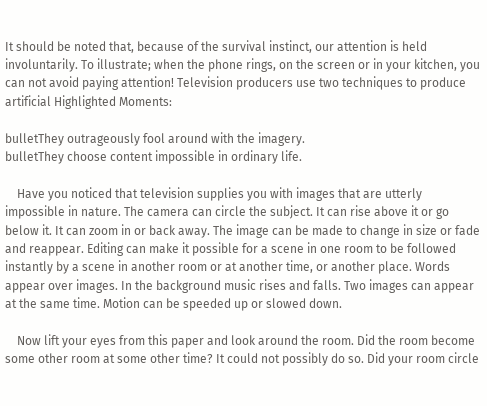It should be noted that, because of the survival instinct, our attention is held involuntarily. To illustrate; when the phone rings, on the screen or in your kitchen, you can not avoid paying attention! Television producers use two techniques to produce artificial Highlighted Moments:

bulletThey outrageously fool around with the imagery.
bulletThey choose content impossible in ordinary life.

    Have you noticed that television supplies you with images that are utterly impossible in nature. The camera can circle the subject. It can rise above it or go below it. It can zoom in or back away. The image can be made to change in size or fade and reappear. Editing can make it possible for a scene in one room to be followed instantly by a scene in another room or at another time, or another place. Words appear over images. In the background music rises and falls. Two images can appear at the same time. Motion can be speeded up or slowed down.

    Now lift your eyes from this paper and look around the room. Did the room become some other room at some other time? It could not possibly do so. Did your room circle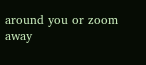around you or zoom away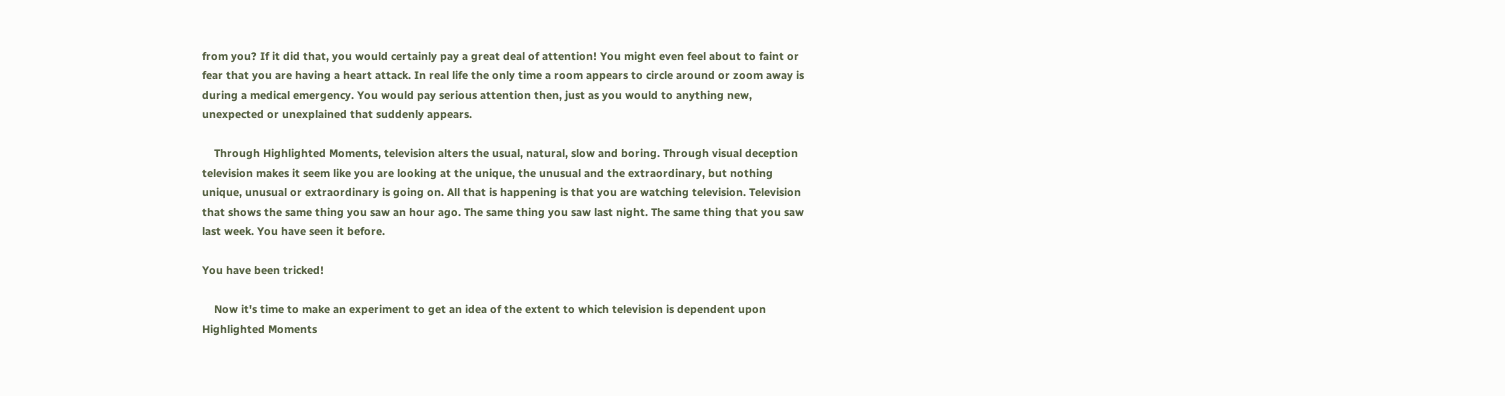from you? If it did that, you would certainly pay a great deal of attention! You might even feel about to faint or fear that you are having a heart attack. In real life the only time a room appears to circle around or zoom away is during a medical emergency. You would pay serious attention then, just as you would to anything new, unexpected or unexplained that suddenly appears.

    Through Highlighted Moments, television alters the usual, natural, slow and boring. Through visual deception television makes it seem like you are looking at the unique, the unusual and the extraordinary, but nothing unique, unusual or extraordinary is going on. All that is happening is that you are watching television. Television that shows the same thing you saw an hour ago. The same thing you saw last night. The same thing that you saw last week. You have seen it before.

You have been tricked!

    Now it's time to make an experiment to get an idea of the extent to which television is dependent upon Highlighted Moments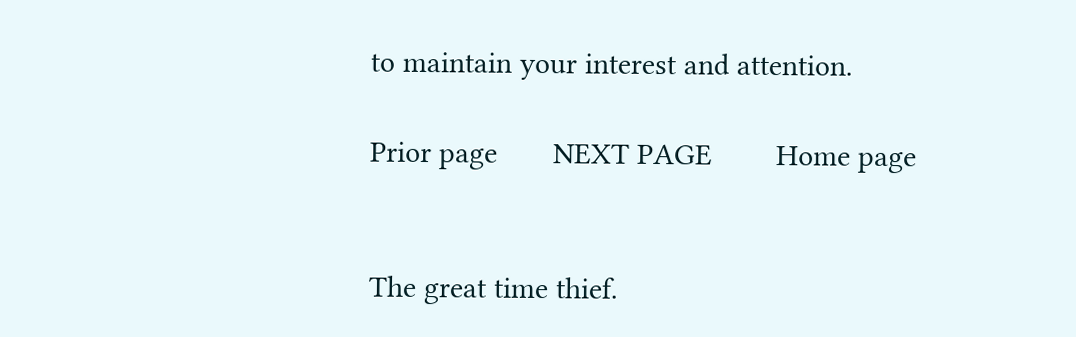to maintain your interest and attention.

Prior page       NEXT PAGE        Home page


The great time thief.